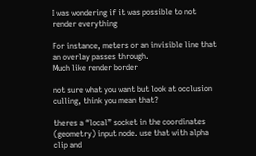I was wondering if it was possible to not render everything

For instance, meters or an invisible line that an overlay passes through.
Much like render border

not sure what you want but look at occlusion culling, think you mean that?

theres a “local” socket in the coordinates (geometry) input node. use that with alpha clip and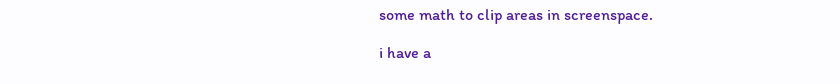some math to clip areas in screenspace.

i have a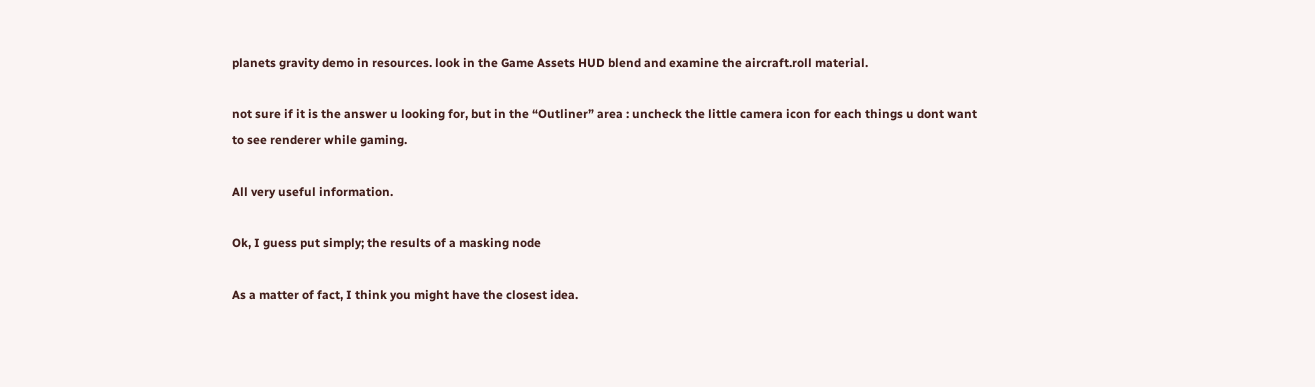planets gravity demo in resources. look in the Game Assets HUD blend and examine the aircraft.roll material.

not sure if it is the answer u looking for, but in the “Outliner” area : uncheck the little camera icon for each things u dont want to see renderer while gaming.

All very useful information.

Ok, I guess put simply; the results of a masking node

As a matter of fact, I think you might have the closest idea.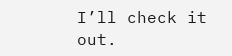I’ll check it out.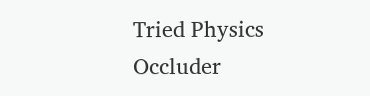Tried Physics Occluder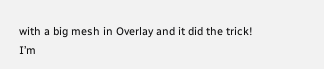with a big mesh in Overlay and it did the trick!
I’m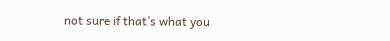not sure if that’s what you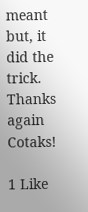meant but, it did the trick.
Thanks again Cotaks!

1 Like